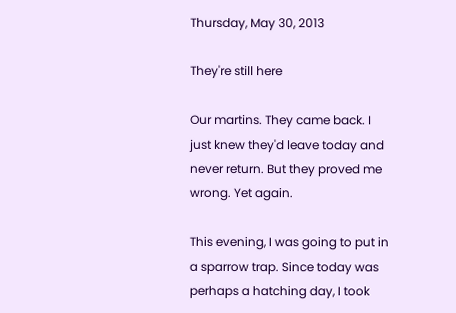Thursday, May 30, 2013

They're still here

Our martins. They came back. I just knew they'd leave today and never return. But they proved me wrong. Yet again.

This evening, I was going to put in a sparrow trap. Since today was perhaps a hatching day, I took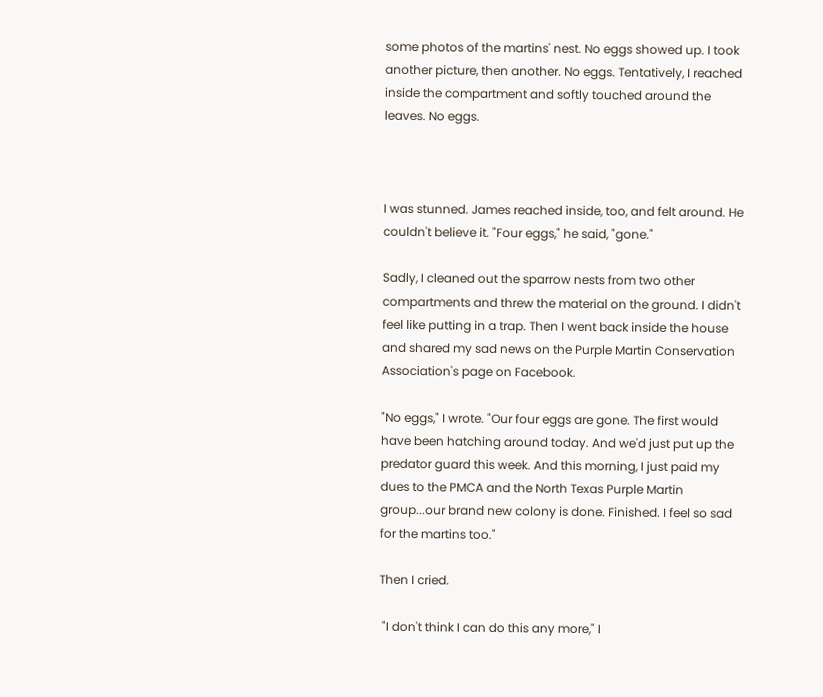some photos of the martins' nest. No eggs showed up. I took another picture, then another. No eggs. Tentatively, I reached inside the compartment and softly touched around the leaves. No eggs.



I was stunned. James reached inside, too, and felt around. He couldn't believe it. "Four eggs," he said, "gone."

Sadly, I cleaned out the sparrow nests from two other compartments and threw the material on the ground. I didn't feel like putting in a trap. Then I went back inside the house and shared my sad news on the Purple Martin Conservation Association's page on Facebook.

"No eggs," I wrote. "Our four eggs are gone. The first would have been hatching around today. And we'd just put up the predator guard this week. And this morning, I just paid my dues to the PMCA and the North Texas Purple Martin group...our brand new colony is done. Finished. I feel so sad for the martins too."

Then I cried.

 "I don't think I can do this any more," I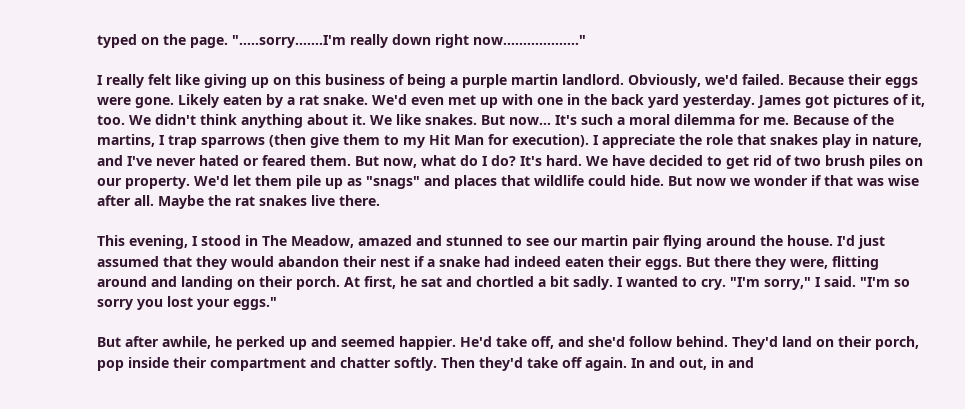typed on the page. ".....sorry.......I'm really down right now..................."

I really felt like giving up on this business of being a purple martin landlord. Obviously, we'd failed. Because their eggs were gone. Likely eaten by a rat snake. We'd even met up with one in the back yard yesterday. James got pictures of it, too. We didn't think anything about it. We like snakes. But now... It's such a moral dilemma for me. Because of the martins, I trap sparrows (then give them to my Hit Man for execution). I appreciate the role that snakes play in nature, and I've never hated or feared them. But now, what do I do? It's hard. We have decided to get rid of two brush piles on our property. We'd let them pile up as "snags" and places that wildlife could hide. But now we wonder if that was wise after all. Maybe the rat snakes live there.

This evening, I stood in The Meadow, amazed and stunned to see our martin pair flying around the house. I'd just assumed that they would abandon their nest if a snake had indeed eaten their eggs. But there they were, flitting around and landing on their porch. At first, he sat and chortled a bit sadly. I wanted to cry. "I'm sorry," I said. "I'm so sorry you lost your eggs."

But after awhile, he perked up and seemed happier. He'd take off, and she'd follow behind. They'd land on their porch, pop inside their compartment and chatter softly. Then they'd take off again. In and out, in and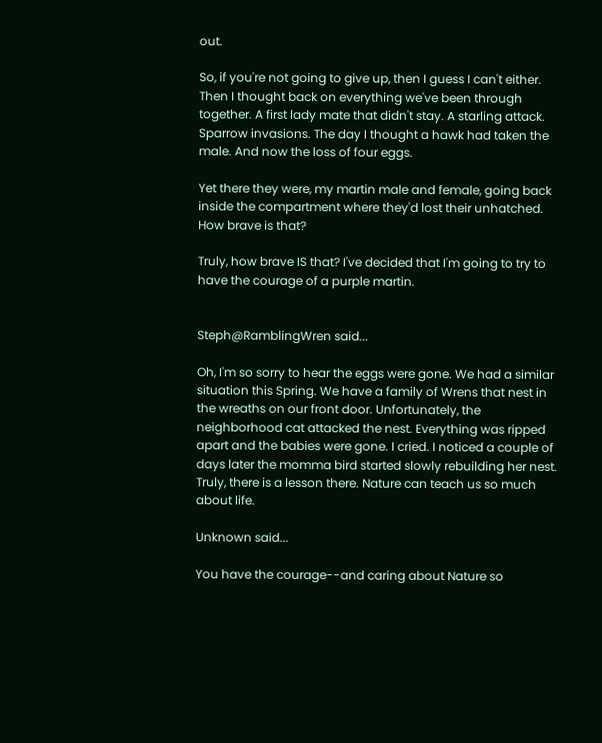out.

So, if you're not going to give up, then I guess I can't either. Then I thought back on everything we've been through together. A first lady mate that didn't stay. A starling attack. Sparrow invasions. The day I thought a hawk had taken the male. And now the loss of four eggs.

Yet there they were, my martin male and female, going back inside the compartment where they'd lost their unhatched. How brave is that?

Truly, how brave IS that? I've decided that I'm going to try to have the courage of a purple martin.


Steph@RamblingWren said...

Oh, I'm so sorry to hear the eggs were gone. We had a similar situation this Spring. We have a family of Wrens that nest in the wreaths on our front door. Unfortunately, the neighborhood cat attacked the nest. Everything was ripped apart and the babies were gone. I cried. I noticed a couple of days later the momma bird started slowly rebuilding her nest. Truly, there is a lesson there. Nature can teach us so much about life.

Unknown said...

You have the courage--and caring about Nature so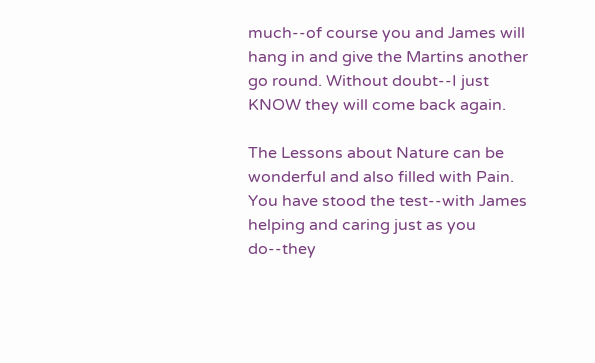much--of course you and James will hang in and give the Martins another go round. Without doubt--I just KNOW they will come back again.

The Lessons about Nature can be wonderful and also filled with Pain. You have stood the test--with James helping and caring just as you do--they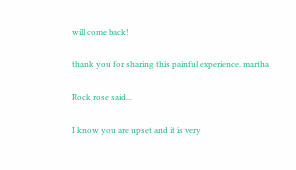will come back!

thank you for sharing this painful experience. martha

Rock rose said...

I know you are upset and it is very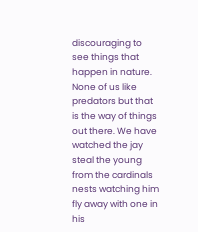discouraging to see things that happen in nature. None of us like predators but that is the way of things out there. We have watched the jay steal the young from the cardinals nests watching him fly away with one in his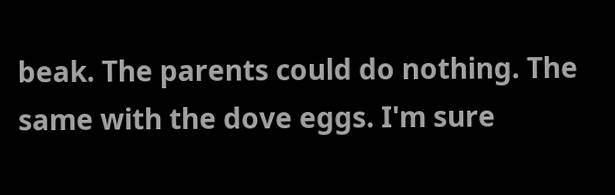beak. The parents could do nothing. The same with the dove eggs. I'm sure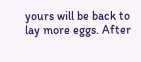yours will be back to lay more eggs. After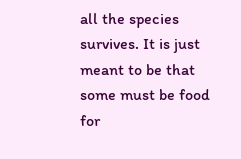all the species survives. It is just meant to be that some must be food for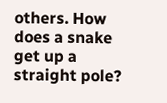others. How does a snake get up a straight pole?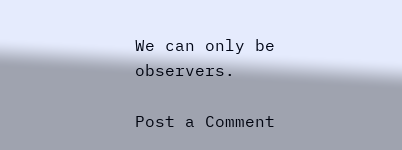We can only be observers.

Post a Comment